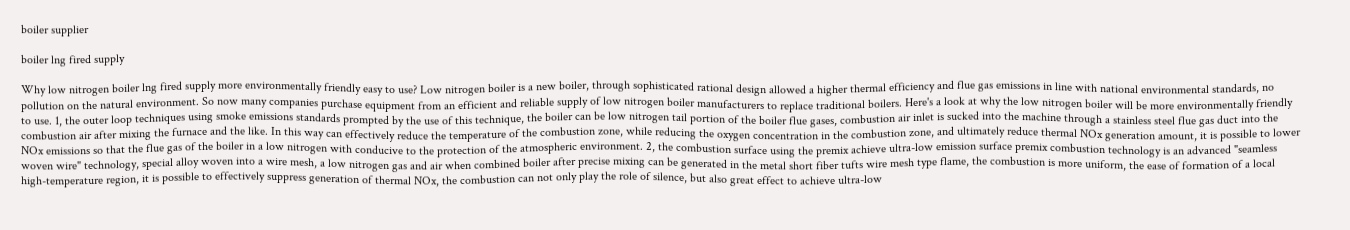boiler supplier

boiler lng fired supply

Why low nitrogen boiler lng fired supply more environmentally friendly easy to use? Low nitrogen boiler is a new boiler, through sophisticated rational design allowed a higher thermal efficiency and flue gas emissions in line with national environmental standards, no pollution on the natural environment. So now many companies purchase equipment from an efficient and reliable supply of low nitrogen boiler manufacturers to replace traditional boilers. Here's a look at why the low nitrogen boiler will be more environmentally friendly to use. 1, the outer loop techniques using smoke emissions standards prompted by the use of this technique, the boiler can be low nitrogen tail portion of the boiler flue gases, combustion air inlet is sucked into the machine through a stainless steel flue gas duct into the combustion air after mixing the furnace and the like. In this way can effectively reduce the temperature of the combustion zone, while reducing the oxygen concentration in the combustion zone, and ultimately reduce thermal NOx generation amount, it is possible to lower NOx emissions so that the flue gas of the boiler in a low nitrogen with conducive to the protection of the atmospheric environment. 2, the combustion surface using the premix achieve ultra-low emission surface premix combustion technology is an advanced "seamless woven wire" technology, special alloy woven into a wire mesh, a low nitrogen gas and air when combined boiler after precise mixing can be generated in the metal short fiber tufts wire mesh type flame, the combustion is more uniform, the ease of formation of a local high-temperature region, it is possible to effectively suppress generation of thermal NOx, the combustion can not only play the role of silence, but also great effect to achieve ultra-low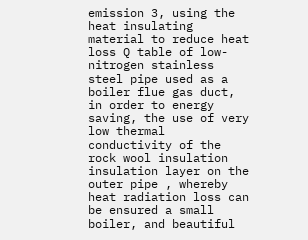emission 3, using the heat insulating material to reduce heat loss Q table of low-nitrogen stainless steel pipe used as a boiler flue gas duct, in order to energy saving, the use of very low thermal conductivity of the rock wool insulation insulation layer on the outer pipe , whereby heat radiation loss can be ensured a small boiler, and beautiful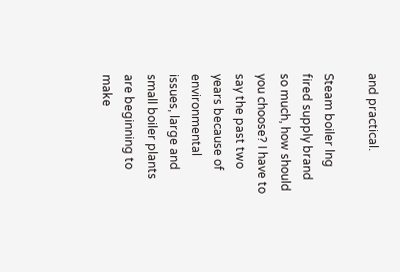and practical.

Steam boiler lng fired supply brand so much, how should you choose? I have to say the past two years because of environmental issues, large and small boiler plants are beginning to make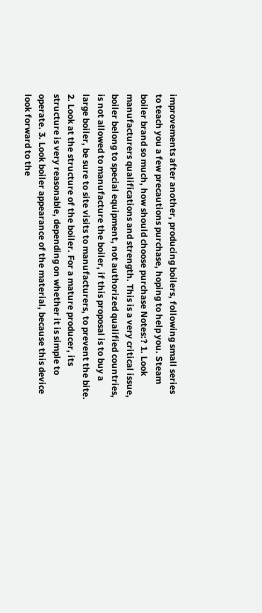improvements after another, producing boilers, following small series to teach you a few precautions purchase, hoping to help you. Steam boiler brand so much, how should choose purchase Notes:? 1. Look manufacturers qualifications and strength. This is a very critical issue, boiler belong to special equipment, not authorized qualified countries, is not allowed to manufacture the boiler, if this proposal is to buy a large boiler, be sure to site visits to manufacturers, to prevent the bite. 2. Look at the structure of the boiler. For a mature producer, its structure is very reasonable, depending on whether it is simple to operate. 3. Look boiler appearance of the material, because this device look forward to the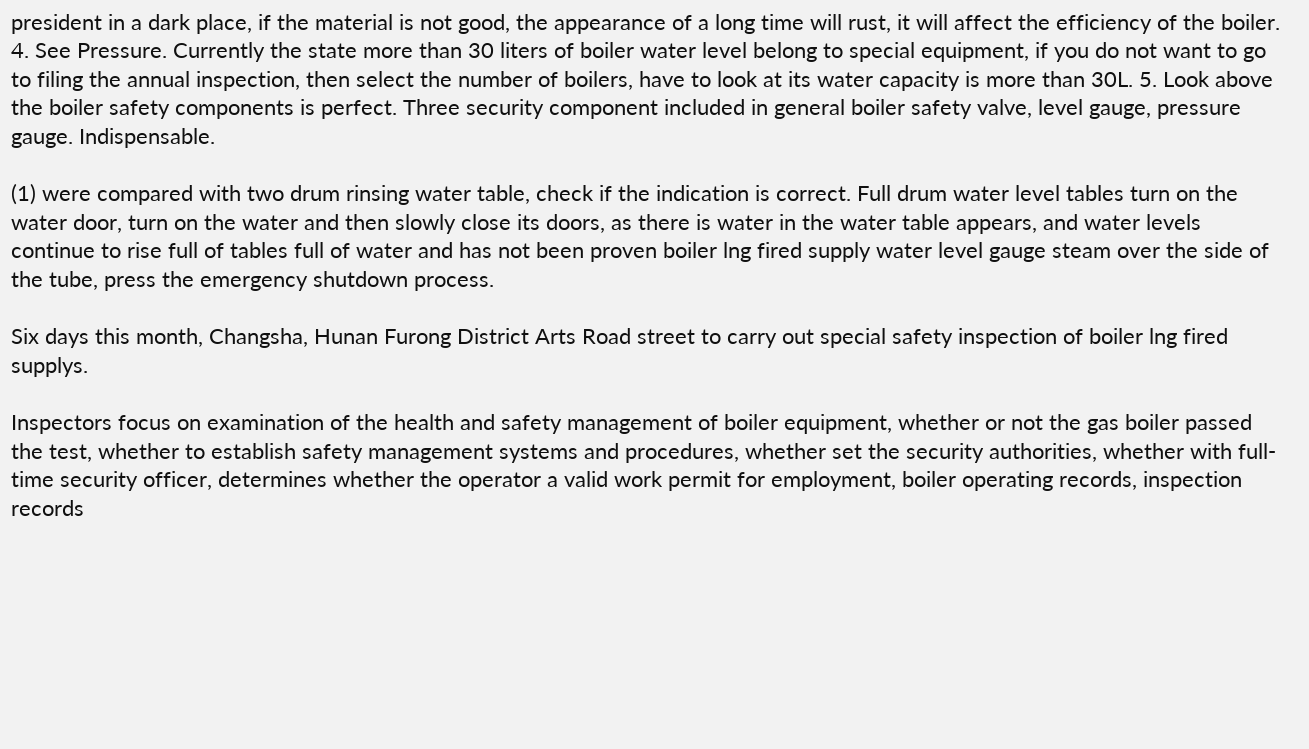president in a dark place, if the material is not good, the appearance of a long time will rust, it will affect the efficiency of the boiler. 4. See Pressure. Currently the state more than 30 liters of boiler water level belong to special equipment, if you do not want to go to filing the annual inspection, then select the number of boilers, have to look at its water capacity is more than 30L. 5. Look above the boiler safety components is perfect. Three security component included in general boiler safety valve, level gauge, pressure gauge. Indispensable.

(1) were compared with two drum rinsing water table, check if the indication is correct. Full drum water level tables turn on the water door, turn on the water and then slowly close its doors, as there is water in the water table appears, and water levels continue to rise full of tables full of water and has not been proven boiler lng fired supply water level gauge steam over the side of the tube, press the emergency shutdown process.

Six days this month, Changsha, Hunan Furong District Arts Road street to carry out special safety inspection of boiler lng fired supplys.

Inspectors focus on examination of the health and safety management of boiler equipment, whether or not the gas boiler passed the test, whether to establish safety management systems and procedures, whether set the security authorities, whether with full-time security officer, determines whether the operator a valid work permit for employment, boiler operating records, inspection records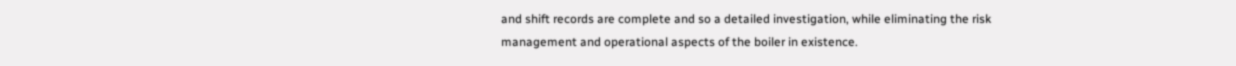and shift records are complete and so a detailed investigation, while eliminating the risk management and operational aspects of the boiler in existence.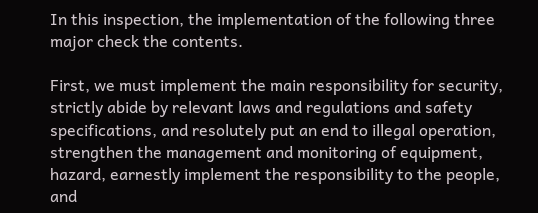In this inspection, the implementation of the following three major check the contents.

First, we must implement the main responsibility for security, strictly abide by relevant laws and regulations and safety specifications, and resolutely put an end to illegal operation, strengthen the management and monitoring of equipment, hazard, earnestly implement the responsibility to the people, and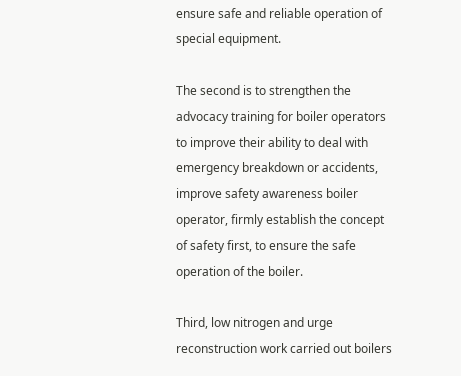ensure safe and reliable operation of special equipment.

The second is to strengthen the advocacy training for boiler operators to improve their ability to deal with emergency breakdown or accidents, improve safety awareness boiler operator, firmly establish the concept of safety first, to ensure the safe operation of the boiler.

Third, low nitrogen and urge reconstruction work carried out boilers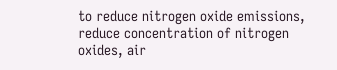to reduce nitrogen oxide emissions, reduce concentration of nitrogen oxides, air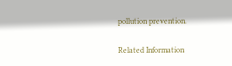pollution prevention.

Related Information